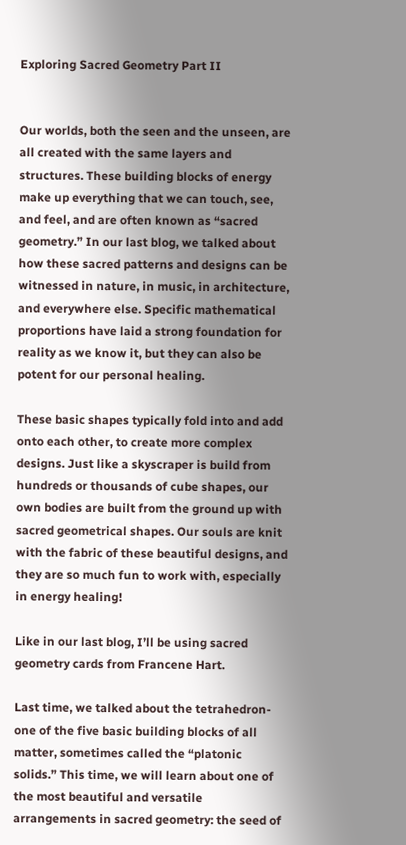Exploring Sacred Geometry Part II


Our worlds, both the seen and the unseen, are all created with the same layers and structures. These building blocks of energy make up everything that we can touch, see, and feel, and are often known as “sacred geometry.” In our last blog, we talked about how these sacred patterns and designs can be witnessed in nature, in music, in architecture, and everywhere else. Specific mathematical proportions have laid a strong foundation for reality as we know it, but they can also be potent for our personal healing.

These basic shapes typically fold into and add onto each other, to create more complex designs. Just like a skyscraper is build from hundreds or thousands of cube shapes, our own bodies are built from the ground up with sacred geometrical shapes. Our souls are knit with the fabric of these beautiful designs, and they are so much fun to work with, especially in energy healing!

Like in our last blog, I’ll be using sacred geometry cards from Francene Hart.

Last time, we talked about the tetrahedron- one of the five basic building blocks of all matter, sometimes called the “platonic solids.” This time, we will learn about one of the most beautiful and versatile arrangements in sacred geometry: the seed of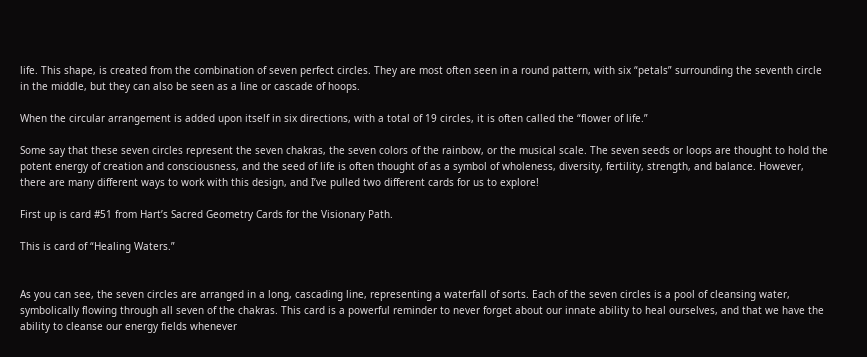life. This shape, is created from the combination of seven perfect circles. They are most often seen in a round pattern, with six “petals” surrounding the seventh circle in the middle, but they can also be seen as a line or cascade of hoops.

When the circular arrangement is added upon itself in six directions, with a total of 19 circles, it is often called the “flower of life.”

Some say that these seven circles represent the seven chakras, the seven colors of the rainbow, or the musical scale. The seven seeds or loops are thought to hold the potent energy of creation and consciousness, and the seed of life is often thought of as a symbol of wholeness, diversity, fertility, strength, and balance. However, there are many different ways to work with this design, and I’ve pulled two different cards for us to explore!

First up is card #51 from Hart’s Sacred Geometry Cards for the Visionary Path.

This is card of “Healing Waters.”


As you can see, the seven circles are arranged in a long, cascading line, representing a waterfall of sorts. Each of the seven circles is a pool of cleansing water, symbolically flowing through all seven of the chakras. This card is a powerful reminder to never forget about our innate ability to heal ourselves, and that we have the ability to cleanse our energy fields whenever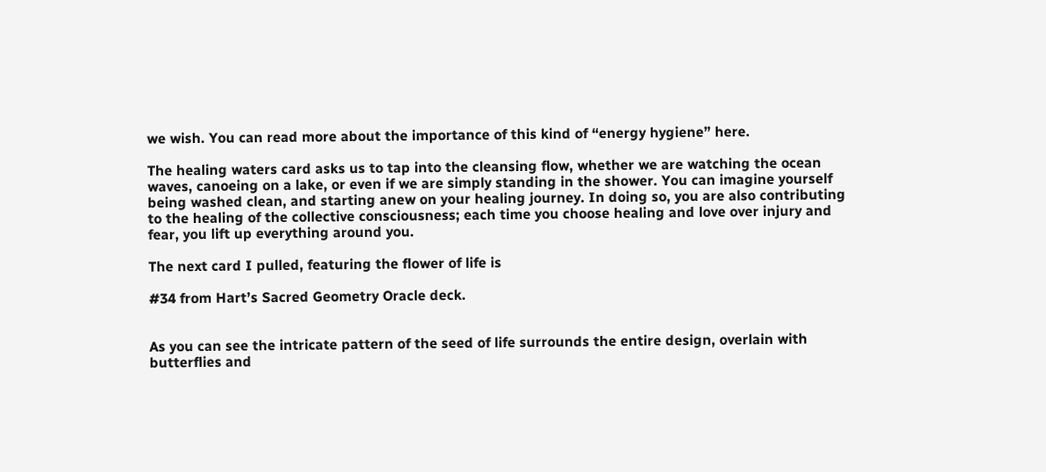we wish. You can read more about the importance of this kind of “energy hygiene” here.

The healing waters card asks us to tap into the cleansing flow, whether we are watching the ocean waves, canoeing on a lake, or even if we are simply standing in the shower. You can imagine yourself being washed clean, and starting anew on your healing journey. In doing so, you are also contributing to the healing of the collective consciousness; each time you choose healing and love over injury and fear, you lift up everything around you.

The next card I pulled, featuring the flower of life is

#34 from Hart’s Sacred Geometry Oracle deck.


As you can see the intricate pattern of the seed of life surrounds the entire design, overlain with butterflies and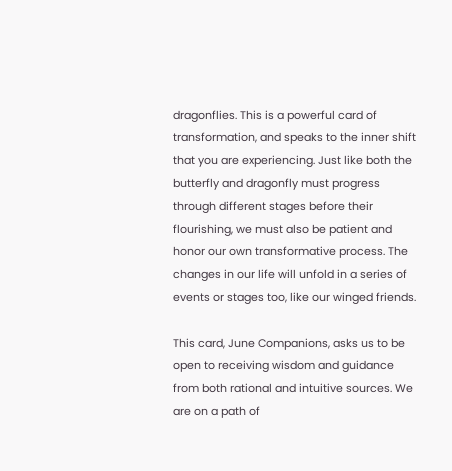dragonflies. This is a powerful card of transformation, and speaks to the inner shift that you are experiencing. Just like both the butterfly and dragonfly must progress through different stages before their flourishing, we must also be patient and honor our own transformative process. The changes in our life will unfold in a series of events or stages too, like our winged friends.

This card, June Companions, asks us to be open to receiving wisdom and guidance from both rational and intuitive sources. We are on a path of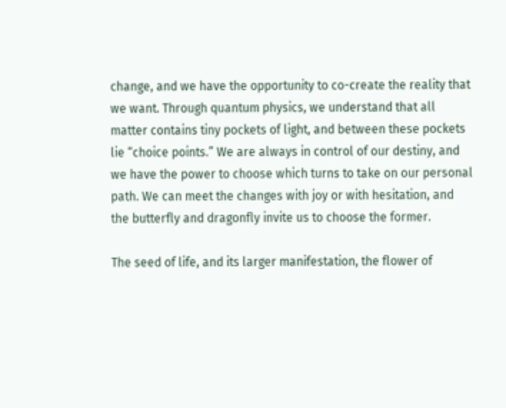change, and we have the opportunity to co-create the reality that we want. Through quantum physics, we understand that all matter contains tiny pockets of light, and between these pockets lie “choice points.” We are always in control of our destiny, and we have the power to choose which turns to take on our personal path. We can meet the changes with joy or with hesitation, and the butterfly and dragonfly invite us to choose the former.

The seed of life, and its larger manifestation, the flower of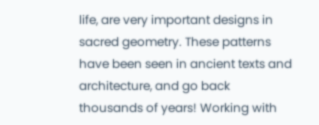life, are very important designs in sacred geometry. These patterns have been seen in ancient texts and architecture, and go back thousands of years! Working with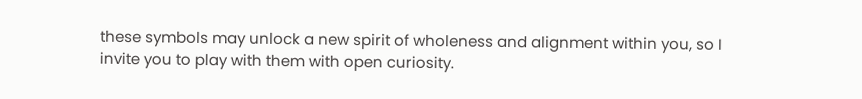these symbols may unlock a new spirit of wholeness and alignment within you, so I invite you to play with them with open curiosity.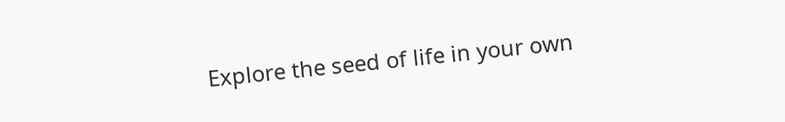Explore the seed of life in your own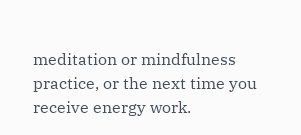meditation or mindfulness practice, or the next time you receive energy work.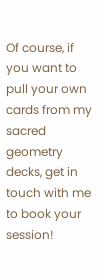Of course, if you want to pull your own cards from my sacred geometry decks, get in touch with me to book your session!